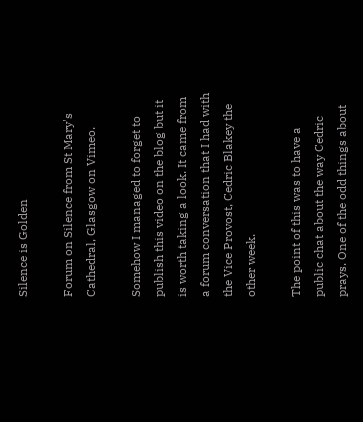Silence is Golden

Forum on Silence from St Mary's Cathedral, Glasgow on Vimeo.

Somehow I managed to forget to publish this video on the blog but it is worth taking a look. It came from a forum conversation that I had with the Vice Provost, Cedric Blakey the other week.

The point of this was to have a public chat about the way Cedric prays. One of the odd things about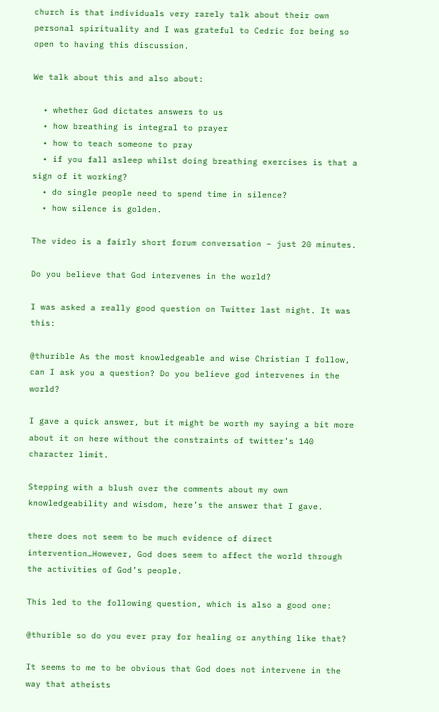church is that individuals very rarely talk about their own personal spirituality and I was grateful to Cedric for being so open to having this discussion.

We talk about this and also about:

  • whether God dictates answers to us
  • how breathing is integral to prayer
  • how to teach someone to pray
  • if you fall asleep whilst doing breathing exercises is that a sign of it working?
  • do single people need to spend time in silence?
  • how silence is golden.

The video is a fairly short forum conversation – just 20 minutes.

Do you believe that God intervenes in the world?

I was asked a really good question on Twitter last night. It was this:

@thurible As the most knowledgeable and wise Christian I follow, can I ask you a question? Do you believe god intervenes in the world?

I gave a quick answer, but it might be worth my saying a bit more about it on here without the constraints of twitter’s 140 character limit.

Stepping with a blush over the comments about my own knowledgeability and wisdom, here’s the answer that I gave.

there does not seem to be much evidence of direct intervention…However, God does seem to affect the world through the activities of God’s people.

This led to the following question, which is also a good one:

@thurible so do you ever pray for healing or anything like that?

It seems to me to be obvious that God does not intervene in the way that atheists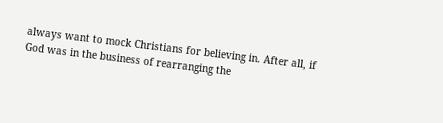always want to mock Christians for believing in. After all, if God was in the business of rearranging the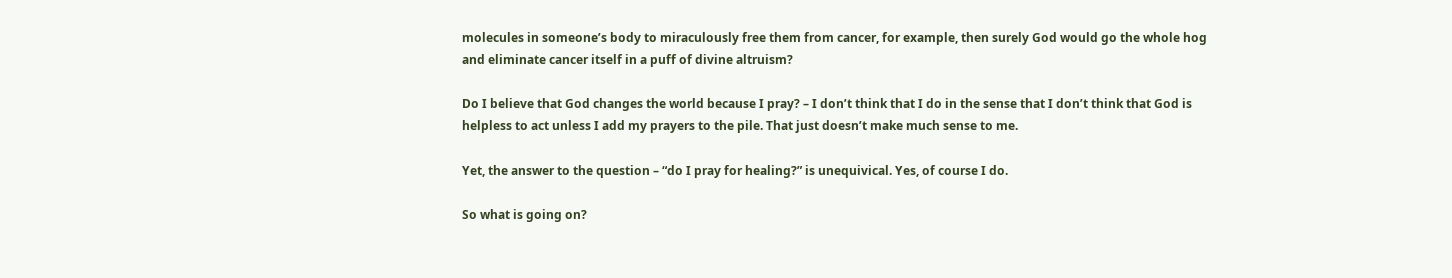molecules in someone’s body to miraculously free them from cancer, for example, then surely God would go the whole hog and eliminate cancer itself in a puff of divine altruism?

Do I believe that God changes the world because I pray? – I don’t think that I do in the sense that I don’t think that God is helpless to act unless I add my prayers to the pile. That just doesn’t make much sense to me.

Yet, the answer to the question – “do I pray for healing?” is unequivical. Yes, of course I do.

So what is going on?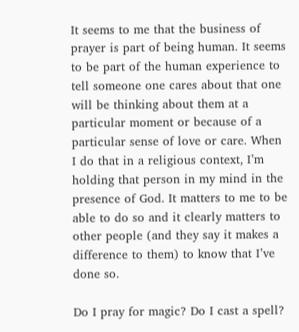It seems to me that the business of prayer is part of being human. It seems to be part of the human experience to tell someone one cares about that one will be thinking about them at a particular moment or because of a particular sense of love or care. When I do that in a religious context, I’m holding that person in my mind in the presence of God. It matters to me to be able to do so and it clearly matters to other people (and they say it makes a difference to them) to know that I’ve done so.

Do I pray for magic? Do I cast a spell?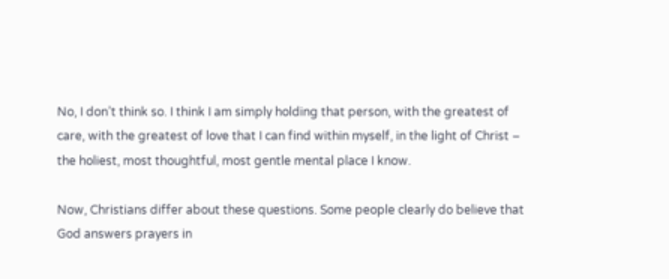No, I don’t think so. I think I am simply holding that person, with the greatest of care, with the greatest of love that I can find within myself, in the light of Christ – the holiest, most thoughtful, most gentle mental place I know.

Now, Christians differ about these questions. Some people clearly do believe that God answers prayers in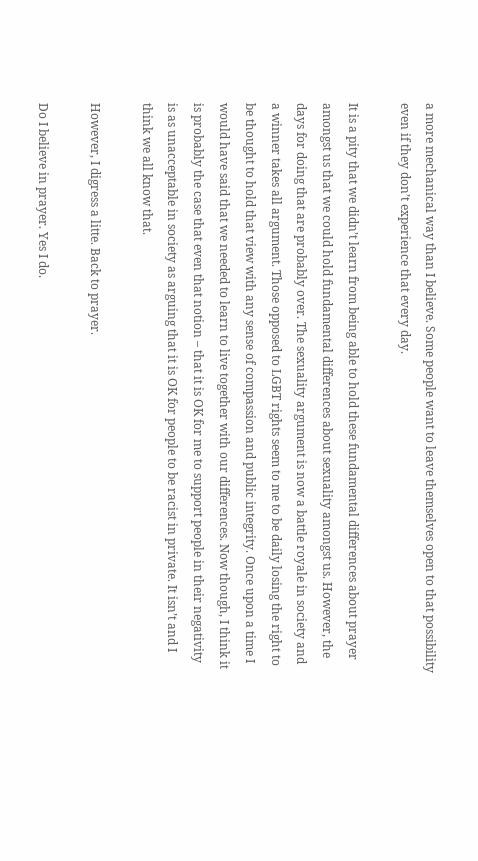a more mechanical way than I believe. Some people want to leave themselves open to that possibility even if they don’t experience that every day.

It is a pity that we didn’t learn from being able to hold these fundamental differences about prayer amongst us that we could hold fundamental differences about sexuality amongst us. However, the days for doing that are probably over. The sexuality argument is now a battle royale in society and a winner takes all argument. Those opposed to LGBT rights seem to me to be daily losing the right to be thought to hold that view with any sense of compassion and public integrity. Once upon a time I would have said that we needed to learn to live together with our differences. Now though, I think it is probably the case that even that notion – that it is OK for me to support people in their negativity is as unacceptable in society as arguing that it is OK for people to be racist in private. It isn’t and I think we all know that.

However, I digress a litte. Back to prayer.

Do I believe in prayer. Yes I do.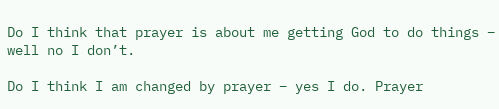Do I think that prayer is about me getting God to do things – well no I don’t.

Do I think I am changed by prayer – yes I do. Prayer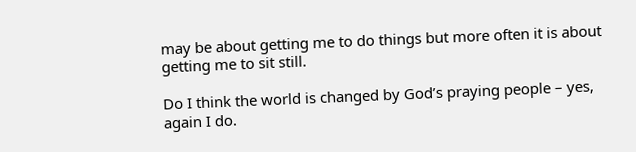may be about getting me to do things but more often it is about getting me to sit still.

Do I think the world is changed by God’s praying people – yes, again I do.